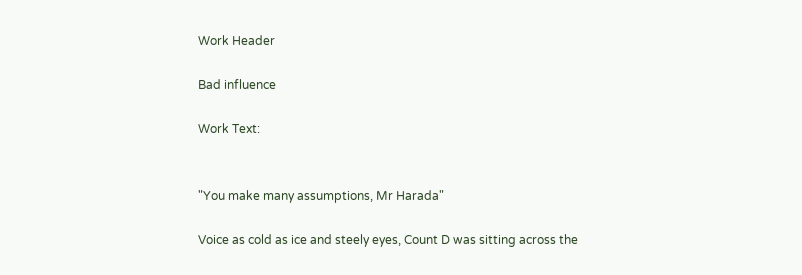Work Header

Bad influence

Work Text:


"You make many assumptions, Mr Harada"

Voice as cold as ice and steely eyes, Count D was sitting across the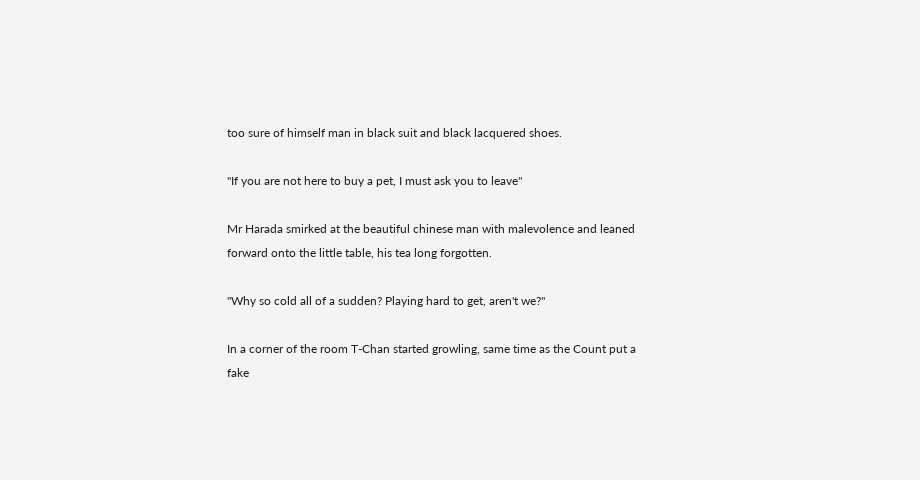too sure of himself man in black suit and black lacquered shoes.

"If you are not here to buy a pet, I must ask you to leave"

Mr Harada smirked at the beautiful chinese man with malevolence and leaned forward onto the little table, his tea long forgotten.

"Why so cold all of a sudden? Playing hard to get, aren't we?"

In a corner of the room T-Chan started growling, same time as the Count put a fake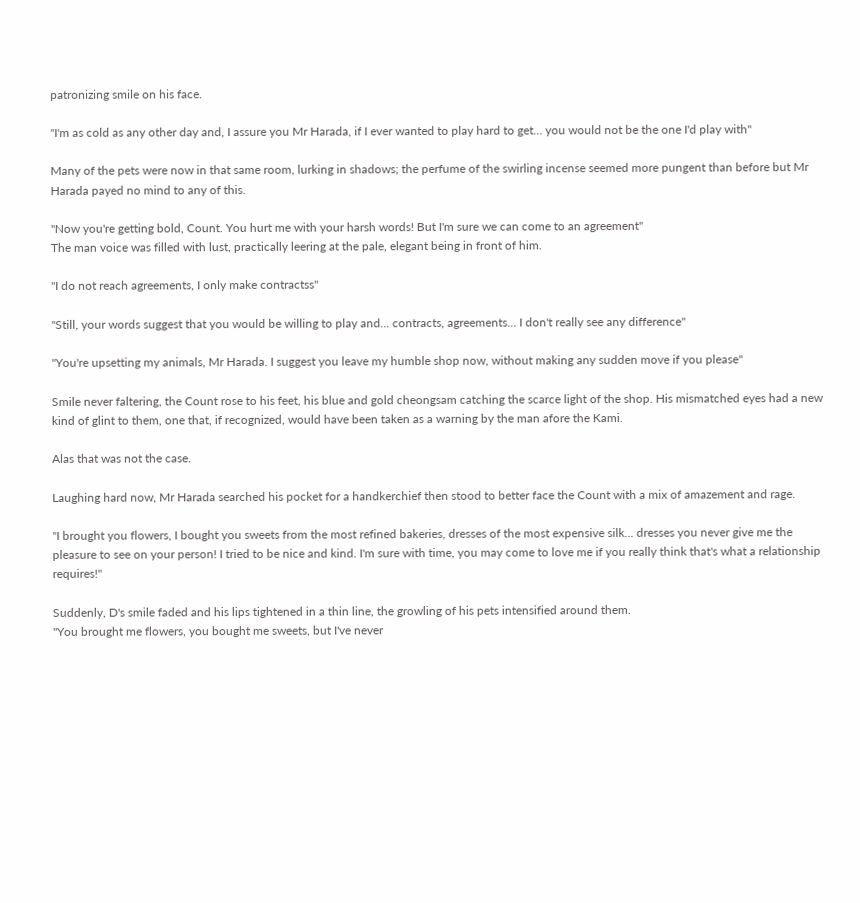patronizing smile on his face.

"I'm as cold as any other day and, I assure you Mr Harada, if I ever wanted to play hard to get... you would not be the one I'd play with"

Many of the pets were now in that same room, lurking in shadows; the perfume of the swirling incense seemed more pungent than before but Mr Harada payed no mind to any of this.

"Now you're getting bold, Count. You hurt me with your harsh words! But I'm sure we can come to an agreement"
The man voice was filled with lust, practically leering at the pale, elegant being in front of him.

"I do not reach agreements, I only make contractss"

"Still, your words suggest that you would be willing to play and... contracts, agreements... I don't really see any difference"

"You're upsetting my animals, Mr Harada. I suggest you leave my humble shop now, without making any sudden move if you please"

Smile never faltering, the Count rose to his feet, his blue and gold cheongsam catching the scarce light of the shop. His mismatched eyes had a new kind of glint to them, one that, if recognized, would have been taken as a warning by the man afore the Kami.

Alas that was not the case.

Laughing hard now, Mr Harada searched his pocket for a handkerchief then stood to better face the Count with a mix of amazement and rage.

"I brought you flowers, I bought you sweets from the most refined bakeries, dresses of the most expensive silk... dresses you never give me the pleasure to see on your person! I tried to be nice and kind. I'm sure with time, you may come to love me if you really think that's what a relationship requires!"

Suddenly, D's smile faded and his lips tightened in a thin line, the growling of his pets intensified around them.
"You brought me flowers, you bought me sweets, but I've never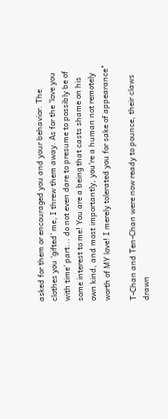asked for them or encouraged you and your behavior. The clothes you 'gifted' me, I threw them away. As for the 'love you with time' part... do not even dare to presume to possibly be of some interest to me! You are a being that casts shame on his own kind, and most importantly, you're a human not remotely worth of MY love! I merely tolerated you for sake of appearance"

T-Chan and Ten-Chan were now ready to pounce, their claws drawn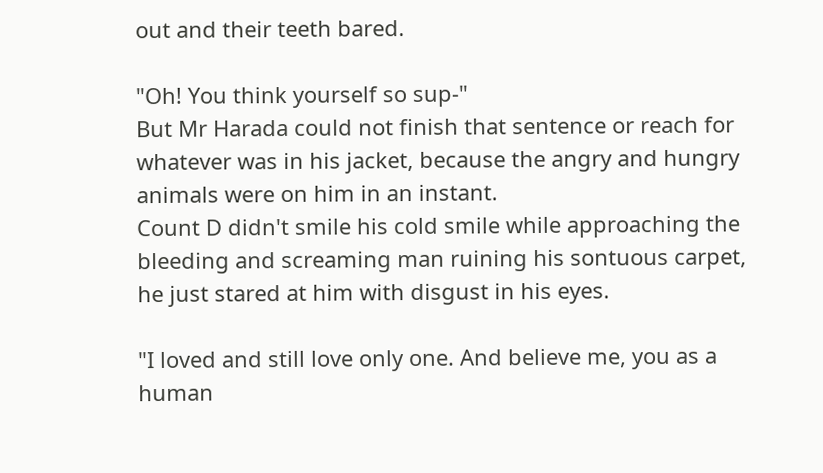out and their teeth bared.

"Oh! You think yourself so sup-"
But Mr Harada could not finish that sentence or reach for whatever was in his jacket, because the angry and hungry animals were on him in an instant.
Count D didn't smile his cold smile while approaching the bleeding and screaming man ruining his sontuous carpet, he just stared at him with disgust in his eyes.

"I loved and still love only one. And believe me, you as a human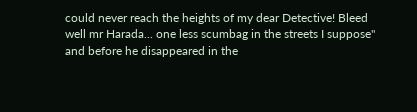could never reach the heights of my dear Detective! Bleed well mr Harada... one less scumbag in the streets I suppose"  and before he disappeared in the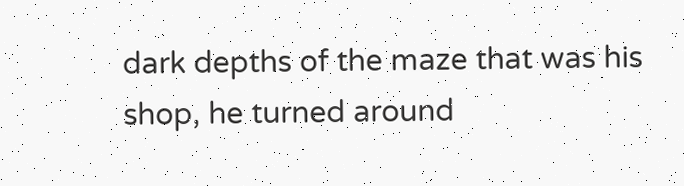dark depths of the maze that was his shop, he turned around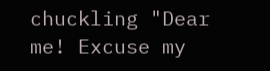chuckling "Dear me! Excuse my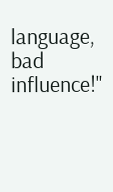language, bad influence!"